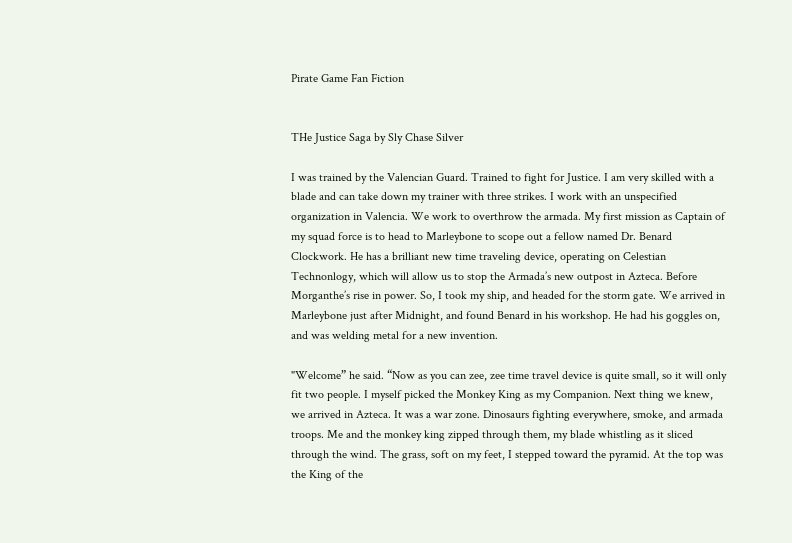Pirate Game Fan Fiction


THe Justice Saga by Sly Chase Silver

I was trained by the Valencian Guard. Trained to fight for Justice. I am very skilled with a blade and can take down my trainer with three strikes. I work with an unspecified organization in Valencia. We work to overthrow the armada. My first mission as Captain of my squad force is to head to Marleybone to scope out a fellow named Dr. Benard Clockwork. He has a brilliant new time traveling device, operating on Celestian Technonlogy, which will allow us to stop the Armada’s new outpost in Azteca. Before Morganthe’s rise in power. So, I took my ship, and headed for the storm gate. We arrived in Marleybone just after Midnight, and found Benard in his workshop. He had his goggles on, and was welding metal for a new invention.

"Welcome” he said. “Now as you can zee, zee time travel device is quite small, so it will only fit two people. I myself picked the Monkey King as my Companion. Next thing we knew, we arrived in Azteca. It was a war zone. Dinosaurs fighting everywhere, smoke, and armada troops. Me and the monkey king zipped through them, my blade whistling as it sliced through the wind. The grass, soft on my feet, I stepped toward the pyramid. At the top was the King of the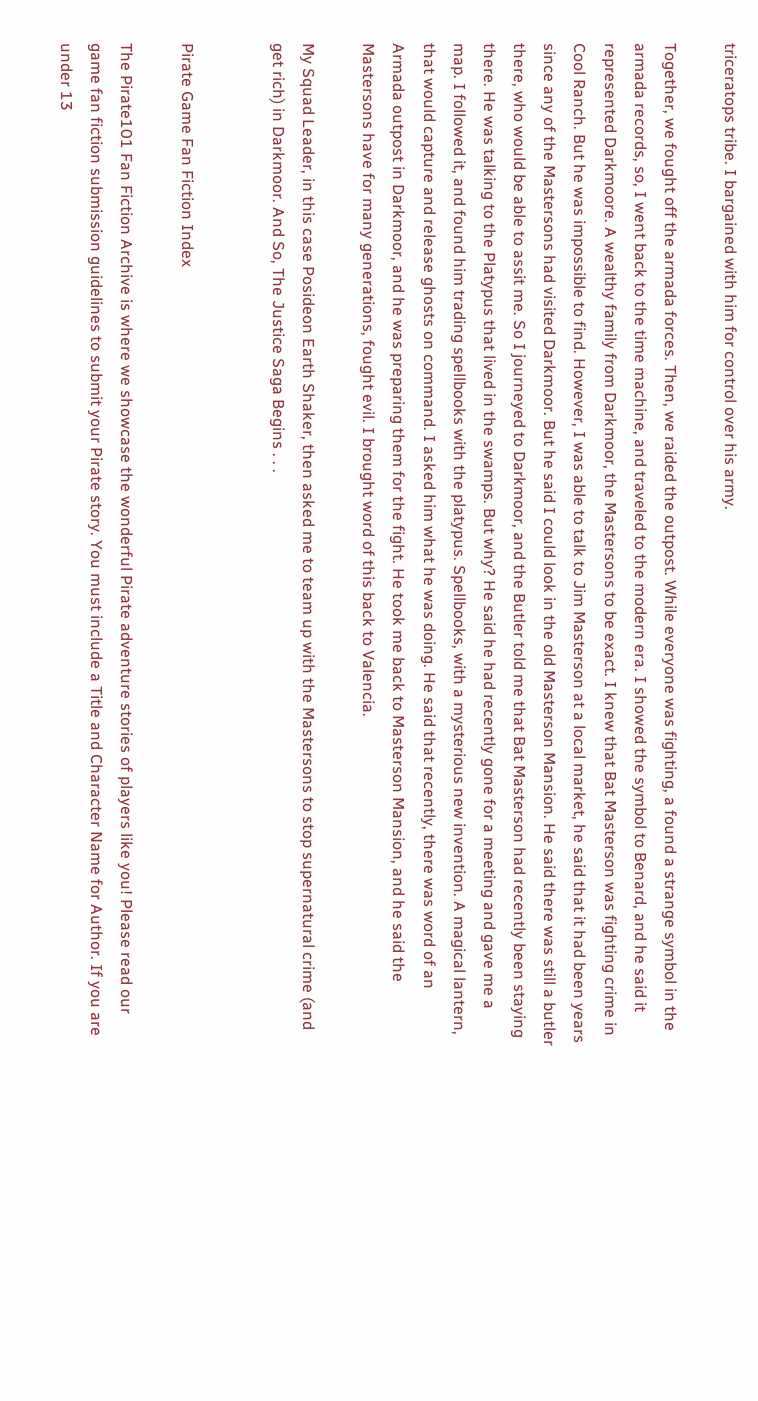triceratops tribe. I bargained with him for control over his army.

Together, we fought off the armada forces. Then, we raided the outpost. While everyone was fighting, a found a strange symbol in the armada records, so, I went back to the time machine, and traveled to the modern era. I showed the symbol to Benard, and he said it represented Darkmoore. A wealthy family from Darkmoor, the Mastersons to be exact. I knew that Bat Masterson was fighting crime in Cool Ranch. But he was impossible to find. However, I was able to talk to Jim Masterson at a local market, he said that it had been years since any of the Mastersons had visited Darkmoor. But he said I could look in the old Masterson Mansion. He said there was still a butler there, who would be able to assit me. So I journeyed to Darkmoor, and the Butler told me that Bat Masterson had recently been staying there. He was talking to the Platypus that lived in the swamps. But why? He said he had recently gone for a meeting and gave me a map. I followed it, and found him trading spellbooks with the platypus. Spellbooks, with a mysterious new invention. A magical lantern, that would capture and release ghosts on command. I asked him what he was doing. He said that recently, there was word of an Armada outpost in Darkmoor, and he was preparing them for the fight. He took me back to Masterson Mansion, and he said the Mastersons have for many generations, fought evil. I brought word of this back to Valencia.

My Squad Leader, in this case Posideon Earth Shaker, then asked me to team up with the Mastersons to stop supernatural crime (and get rich) in Darkmoor. And So, The Justice Saga Begins . . .


Pirate Game Fan Fiction Index

The Pirate101 Fan Fiction Archive is where we showcase the wonderful Pirate adventure stories of players like you! Please read our game fan fiction submission guidelines to submit your Pirate story. You must include a Title and Character Name for Author. If you are under 13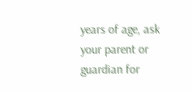years of age, ask your parent or guardian for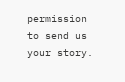permission to send us your story.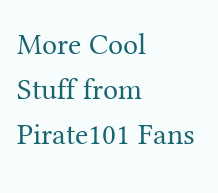More Cool Stuff from Pirate101 Fans